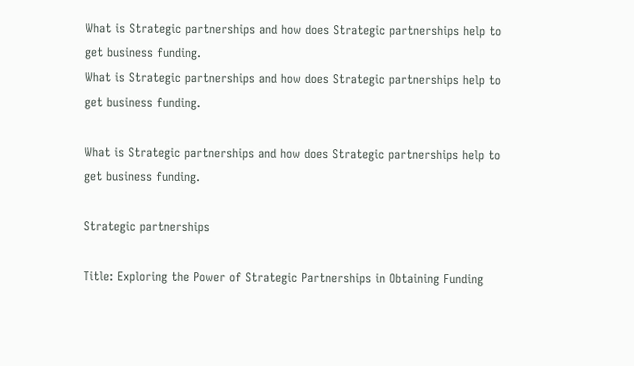What is Strategic partnerships and how does Strategic partnerships help to get business funding.
What is Strategic partnerships and how does Strategic partnerships help to get business funding.

What is Strategic partnerships and how does Strategic partnerships help to get business funding.

Strategic partnerships

Title: Exploring the Power of Strategic Partnerships in Obtaining Funding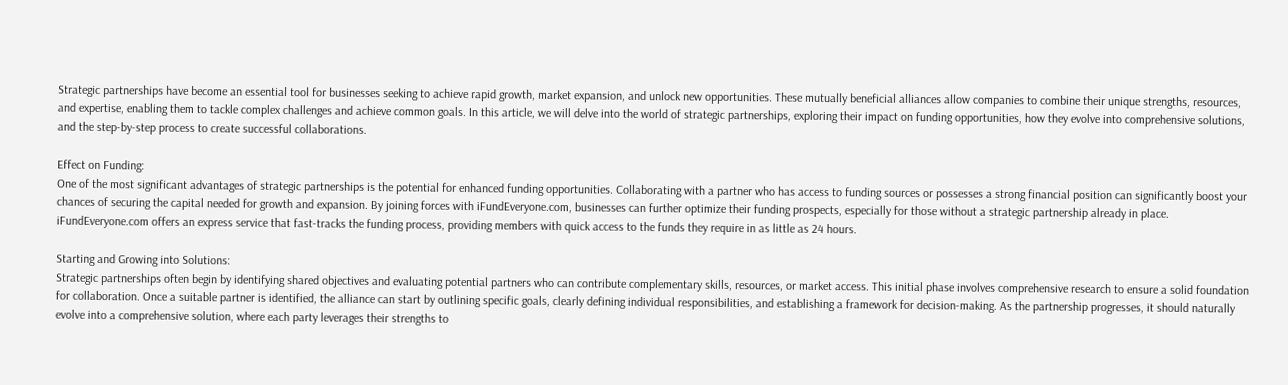Strategic partnerships have become an essential tool for businesses seeking to achieve rapid growth, market expansion, and unlock new opportunities. These mutually beneficial alliances allow companies to combine their unique strengths, resources, and expertise, enabling them to tackle complex challenges and achieve common goals. In this article, we will delve into the world of strategic partnerships, exploring their impact on funding opportunities, how they evolve into comprehensive solutions, and the step-by-step process to create successful collaborations.

Effect on Funding:
One of the most significant advantages of strategic partnerships is the potential for enhanced funding opportunities. Collaborating with a partner who has access to funding sources or possesses a strong financial position can significantly boost your chances of securing the capital needed for growth and expansion. By joining forces with iFundEveryone.com, businesses can further optimize their funding prospects, especially for those without a strategic partnership already in place. iFundEveryone.com offers an express service that fast-tracks the funding process, providing members with quick access to the funds they require in as little as 24 hours.

Starting and Growing into Solutions:
Strategic partnerships often begin by identifying shared objectives and evaluating potential partners who can contribute complementary skills, resources, or market access. This initial phase involves comprehensive research to ensure a solid foundation for collaboration. Once a suitable partner is identified, the alliance can start by outlining specific goals, clearly defining individual responsibilities, and establishing a framework for decision-making. As the partnership progresses, it should naturally evolve into a comprehensive solution, where each party leverages their strengths to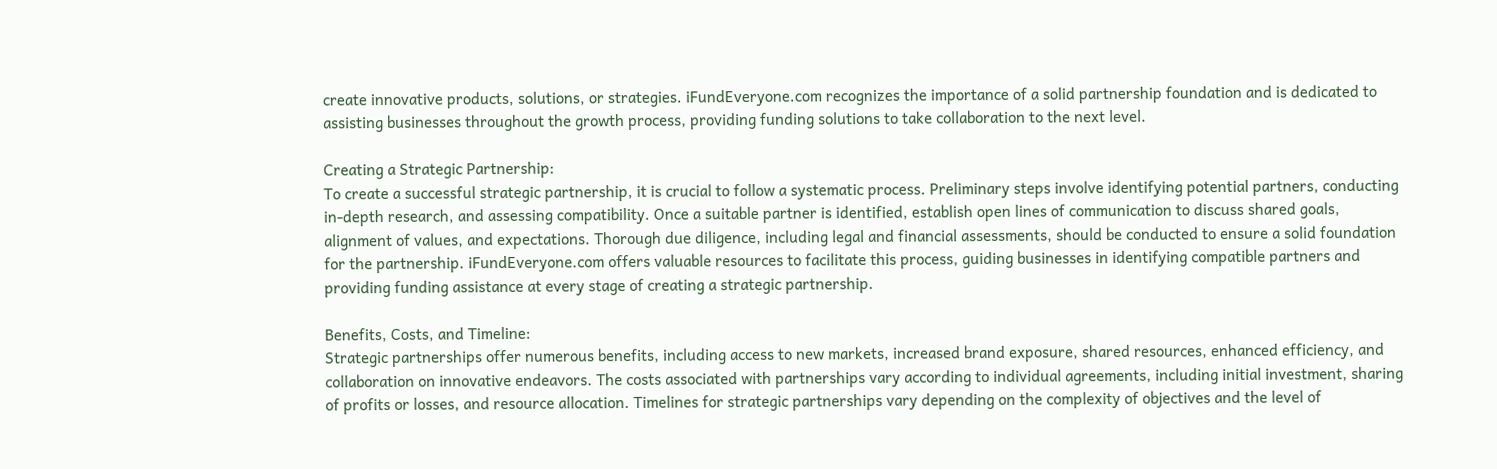create innovative products, solutions, or strategies. iFundEveryone.com recognizes the importance of a solid partnership foundation and is dedicated to assisting businesses throughout the growth process, providing funding solutions to take collaboration to the next level.

Creating a Strategic Partnership:
To create a successful strategic partnership, it is crucial to follow a systematic process. Preliminary steps involve identifying potential partners, conducting in-depth research, and assessing compatibility. Once a suitable partner is identified, establish open lines of communication to discuss shared goals, alignment of values, and expectations. Thorough due diligence, including legal and financial assessments, should be conducted to ensure a solid foundation for the partnership. iFundEveryone.com offers valuable resources to facilitate this process, guiding businesses in identifying compatible partners and providing funding assistance at every stage of creating a strategic partnership.

Benefits, Costs, and Timeline:
Strategic partnerships offer numerous benefits, including access to new markets, increased brand exposure, shared resources, enhanced efficiency, and collaboration on innovative endeavors. The costs associated with partnerships vary according to individual agreements, including initial investment, sharing of profits or losses, and resource allocation. Timelines for strategic partnerships vary depending on the complexity of objectives and the level of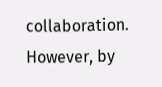collaboration. However, by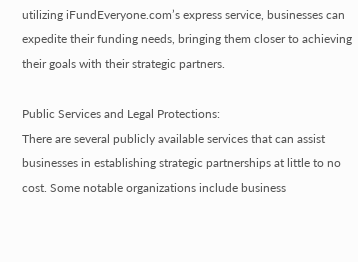utilizing iFundEveryone.com’s express service, businesses can expedite their funding needs, bringing them closer to achieving their goals with their strategic partners.

Public Services and Legal Protections:
There are several publicly available services that can assist businesses in establishing strategic partnerships at little to no cost. Some notable organizations include business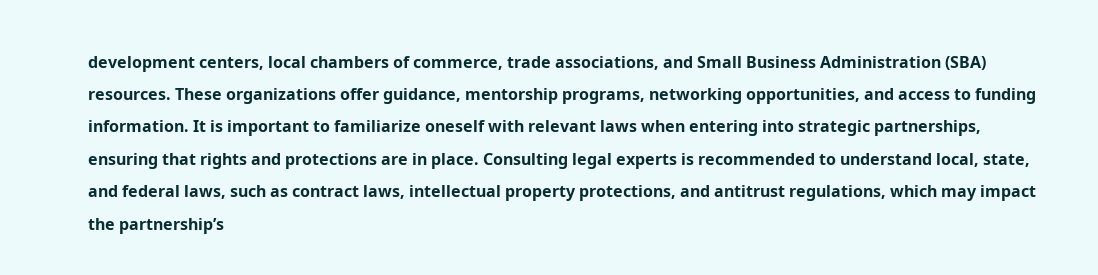development centers, local chambers of commerce, trade associations, and Small Business Administration (SBA) resources. These organizations offer guidance, mentorship programs, networking opportunities, and access to funding information. It is important to familiarize oneself with relevant laws when entering into strategic partnerships, ensuring that rights and protections are in place. Consulting legal experts is recommended to understand local, state, and federal laws, such as contract laws, intellectual property protections, and antitrust regulations, which may impact the partnership’s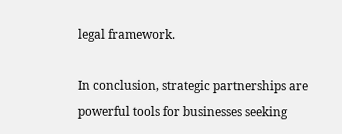legal framework.

In conclusion, strategic partnerships are powerful tools for businesses seeking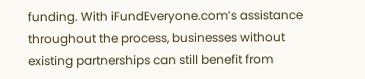funding. With iFundEveryone.com’s assistance throughout the process, businesses without existing partnerships can still benefit from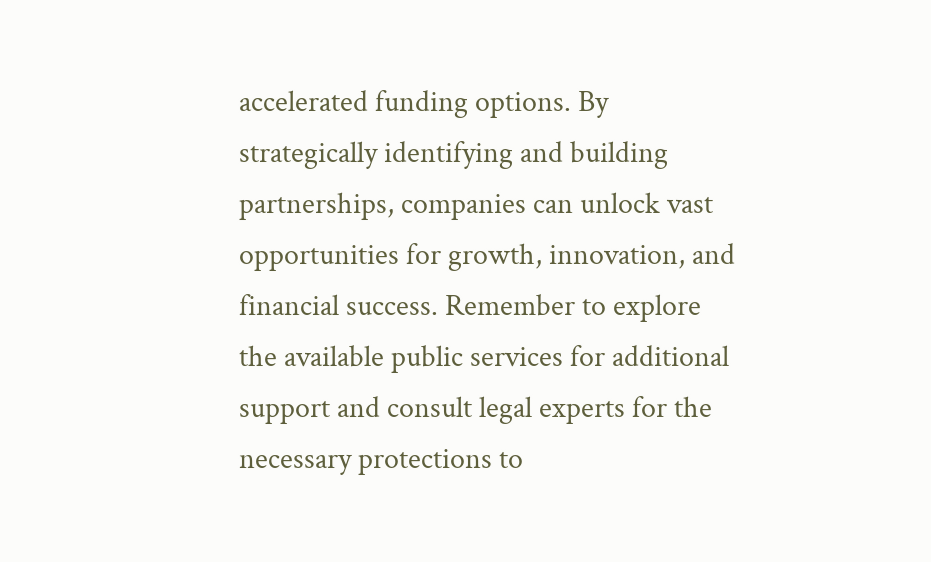accelerated funding options. By strategically identifying and building partnerships, companies can unlock vast opportunities for growth, innovation, and financial success. Remember to explore the available public services for additional support and consult legal experts for the necessary protections to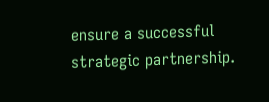ensure a successful strategic partnership.